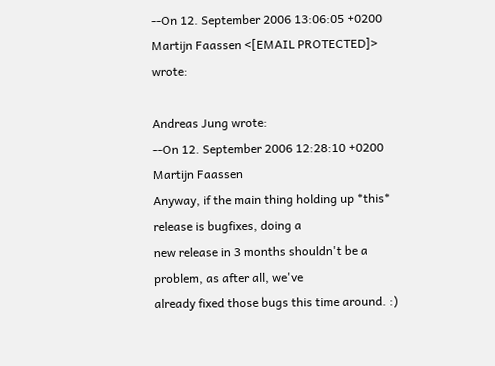--On 12. September 2006 13:06:05 +0200 Martijn Faassen <[EMAIL PROTECTED]> wrote:

Andreas Jung wrote:
--On 12. September 2006 12:28:10 +0200 Martijn Faassen
Anyway, if the main thing holding up *this* release is bugfixes, doing a
new release in 3 months shouldn't be a problem, as after all, we've
already fixed those bugs this time around. :)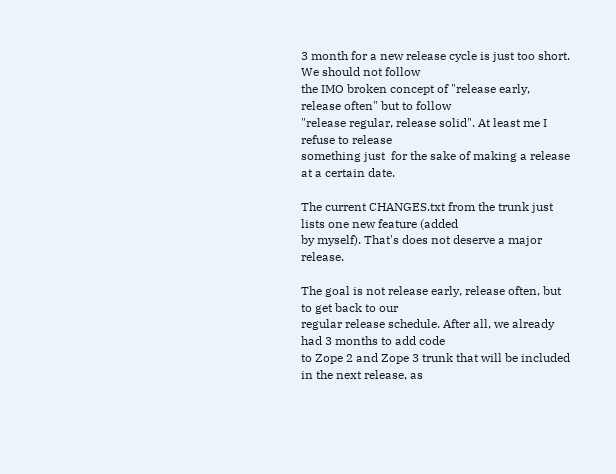3 month for a new release cycle is just too short. We should not follow
the IMO broken concept of "release early, release often" but to follow
"release regular, release solid". At least me I refuse to release
something just  for the sake of making a release at a certain date.

The current CHANGES.txt from the trunk just lists one new feature (added
by myself). That's does not deserve a major release.

The goal is not release early, release often, but to get back to our
regular release schedule. After all, we already had 3 months to add code
to Zope 2 and Zope 3 trunk that will be included in the next release, as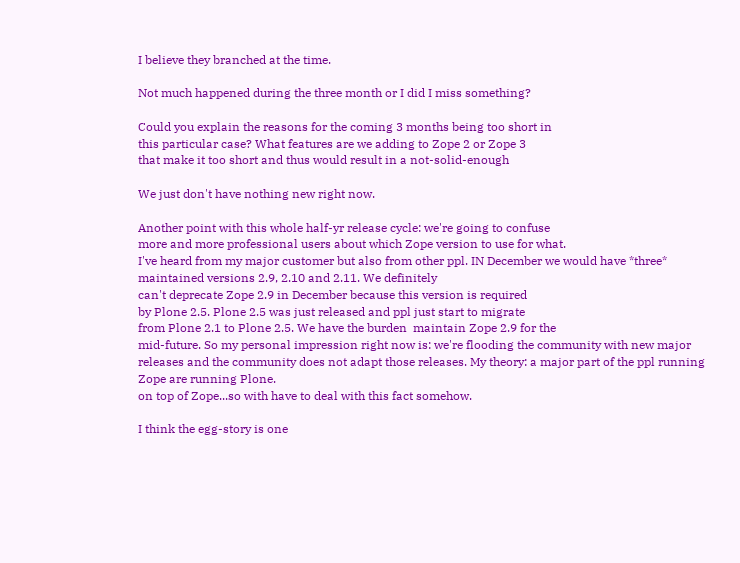I believe they branched at the time.

Not much happened during the three month or I did I miss something?

Could you explain the reasons for the coming 3 months being too short in
this particular case? What features are we adding to Zope 2 or Zope 3
that make it too short and thus would result in a not-solid-enough

We just don't have nothing new right now.

Another point with this whole half-yr release cycle: we're going to confuse
more and more professional users about which Zope version to use for what.
I've heard from my major customer but also from other ppl. IN December we would have *three* maintained versions 2.9, 2.10 and 2.11. We definitely
can't deprecate Zope 2.9 in December because this version is required
by Plone 2.5. Plone 2.5 was just released and ppl just start to migrate
from Plone 2.1 to Plone 2.5. We have the burden  maintain Zope 2.9 for the
mid-future. So my personal impression right now is: we're flooding the community with new major releases and the community does not adapt those releases. My theory: a major part of the ppl running Zope are running Plone.
on top of Zope...so with have to deal with this fact somehow.

I think the egg-story is one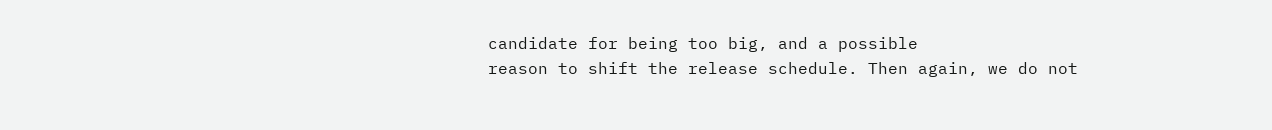candidate for being too big, and a possible
reason to shift the release schedule. Then again, we do not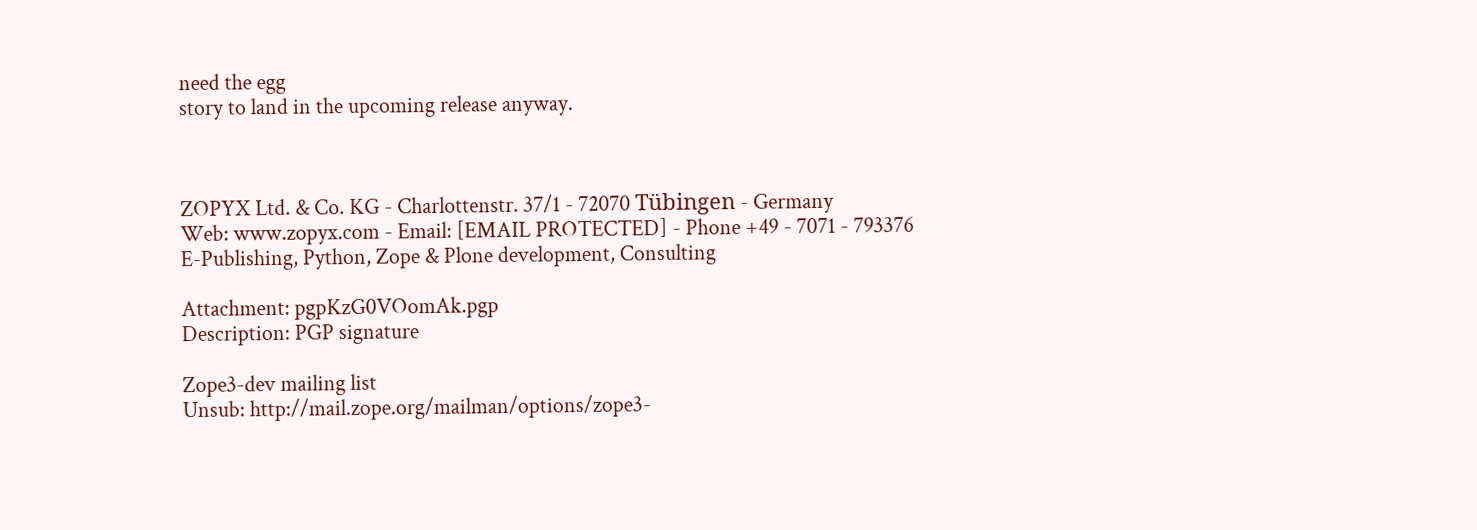need the egg
story to land in the upcoming release anyway.



ZOPYX Ltd. & Co. KG - Charlottenstr. 37/1 - 72070 Tübingen - Germany
Web: www.zopyx.com - Email: [EMAIL PROTECTED] - Phone +49 - 7071 - 793376
E-Publishing, Python, Zope & Plone development, Consulting

Attachment: pgpKzG0VOomAk.pgp
Description: PGP signature

Zope3-dev mailing list
Unsub: http://mail.zope.org/mailman/options/zope3-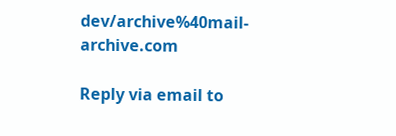dev/archive%40mail-archive.com

Reply via email to